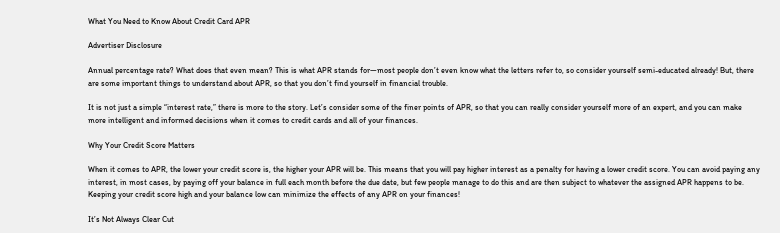What You Need to Know About Credit Card APR

Advertiser Disclosure

Annual percentage rate? What does that even mean? This is what APR stands for—most people don’t even know what the letters refer to, so consider yourself semi-educated already! But, there are some important things to understand about APR, so that you don’t find yourself in financial trouble.

It is not just a simple “interest rate,” there is more to the story. Let’s consider some of the finer points of APR, so that you can really consider yourself more of an expert, and you can make more intelligent and informed decisions when it comes to credit cards and all of your finances.

Why Your Credit Score Matters

When it comes to APR, the lower your credit score is, the higher your APR will be. This means that you will pay higher interest as a penalty for having a lower credit score. You can avoid paying any interest, in most cases, by paying off your balance in full each month before the due date, but few people manage to do this and are then subject to whatever the assigned APR happens to be. Keeping your credit score high and your balance low can minimize the effects of any APR on your finances!

It’s Not Always Clear Cut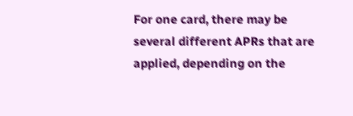For one card, there may be several different APRs that are applied, depending on the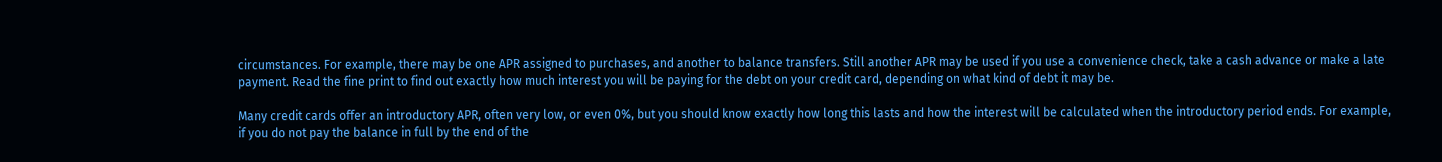circumstances. For example, there may be one APR assigned to purchases, and another to balance transfers. Still another APR may be used if you use a convenience check, take a cash advance or make a late payment. Read the fine print to find out exactly how much interest you will be paying for the debt on your credit card, depending on what kind of debt it may be.

Many credit cards offer an introductory APR, often very low, or even 0%, but you should know exactly how long this lasts and how the interest will be calculated when the introductory period ends. For example, if you do not pay the balance in full by the end of the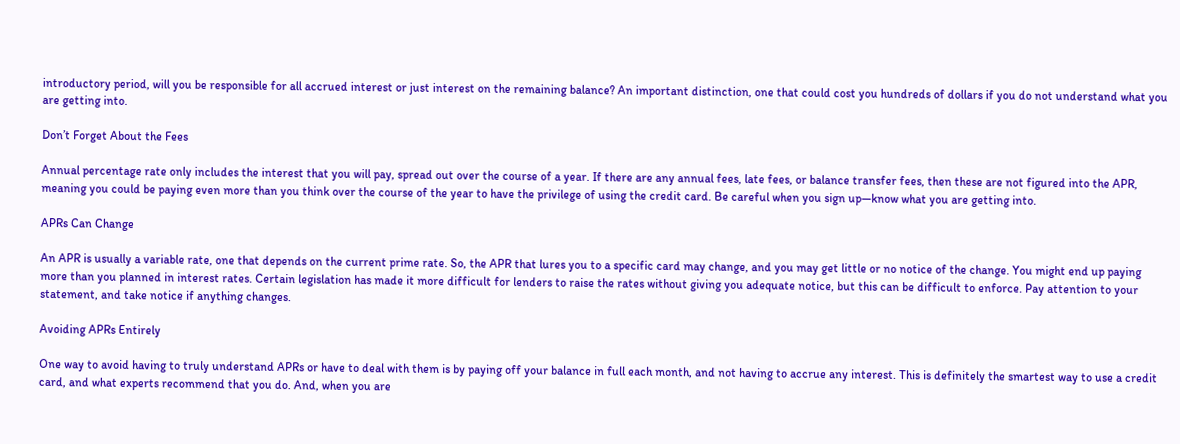introductory period, will you be responsible for all accrued interest or just interest on the remaining balance? An important distinction, one that could cost you hundreds of dollars if you do not understand what you are getting into.

Don’t Forget About the Fees

Annual percentage rate only includes the interest that you will pay, spread out over the course of a year. If there are any annual fees, late fees, or balance transfer fees, then these are not figured into the APR, meaning you could be paying even more than you think over the course of the year to have the privilege of using the credit card. Be careful when you sign up—know what you are getting into.

APRs Can Change

An APR is usually a variable rate, one that depends on the current prime rate. So, the APR that lures you to a specific card may change, and you may get little or no notice of the change. You might end up paying more than you planned in interest rates. Certain legislation has made it more difficult for lenders to raise the rates without giving you adequate notice, but this can be difficult to enforce. Pay attention to your statement, and take notice if anything changes.

Avoiding APRs Entirely

One way to avoid having to truly understand APRs or have to deal with them is by paying off your balance in full each month, and not having to accrue any interest. This is definitely the smartest way to use a credit card, and what experts recommend that you do. And, when you are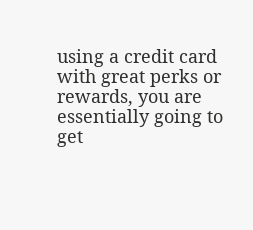using a credit card with great perks or rewards, you are essentially going to get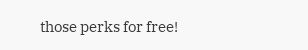those perks for free!